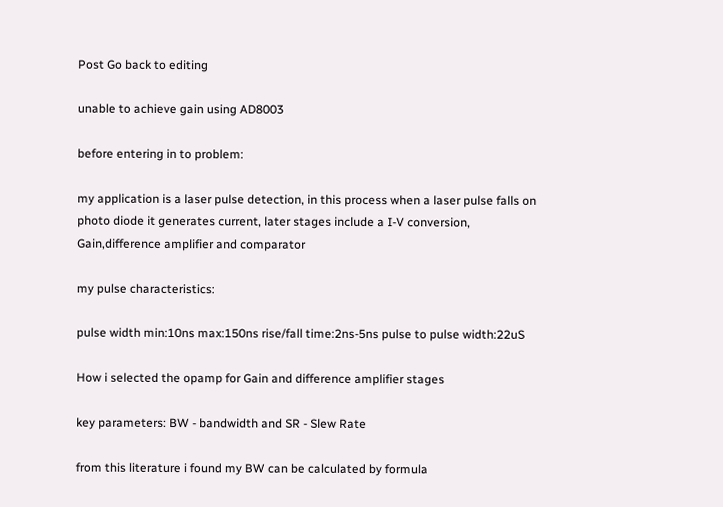Post Go back to editing

unable to achieve gain using AD8003

before entering in to problem:

my application is a laser pulse detection, in this process when a laser pulse falls on photo diode it generates current, later stages include a I-V conversion, Gain,difference amplifier and comparator

my pulse characteristics:

pulse width min:10ns max:150ns rise/fall time:2ns-5ns pulse to pulse width:22uS

How i selected the opamp for Gain and difference amplifier stages

key parameters: BW - bandwidth and SR - Slew Rate

from this literature i found my BW can be calculated by formula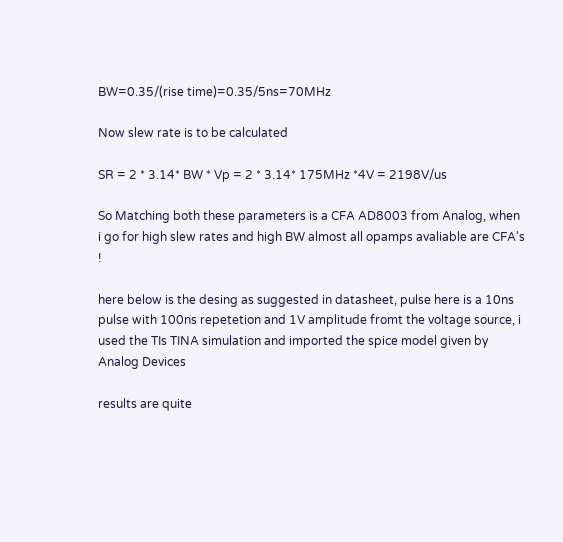BW=0.35/(rise time)=0.35/5ns=70MHz

Now slew rate is to be calculated

SR = 2 * 3.14* BW * Vp = 2 * 3.14* 175MHz *4V = 2198V/us

So Matching both these parameters is a CFA AD8003 from Analog, when i go for high slew rates and high BW almost all opamps avaliable are CFA's !

here below is the desing as suggested in datasheet, pulse here is a 10ns pulse with 100ns repetetion and 1V amplitude fromt the voltage source, i used the TIs TINA simulation and imported the spice model given by Analog Devices

results are quite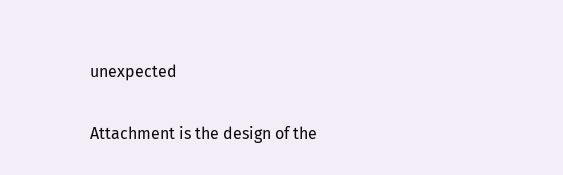unexpected

Attachment is the design of the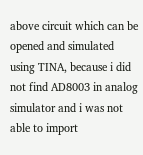above circuit which can be opened and simulated using TINA, because i did not find AD8003 in analog simulator and i was not able to import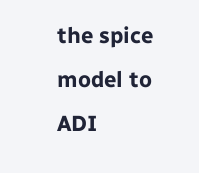the spice model to ADI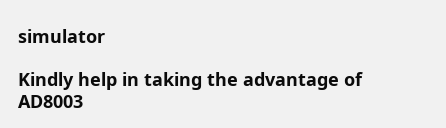simulator

Kindly help in taking the advantage of AD8003